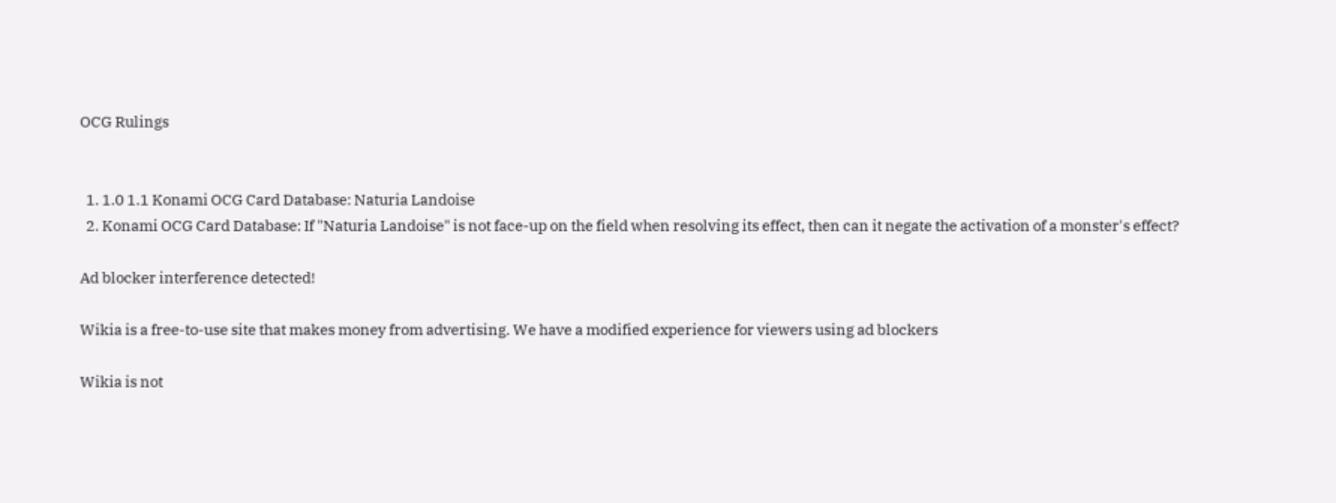OCG Rulings


  1. 1.0 1.1 Konami OCG Card Database: Naturia Landoise
  2. Konami OCG Card Database: If "Naturia Landoise" is not face-up on the field when resolving its effect, then can it negate the activation of a monster's effect?

Ad blocker interference detected!

Wikia is a free-to-use site that makes money from advertising. We have a modified experience for viewers using ad blockers

Wikia is not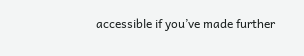accessible if you’ve made further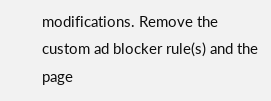modifications. Remove the custom ad blocker rule(s) and the page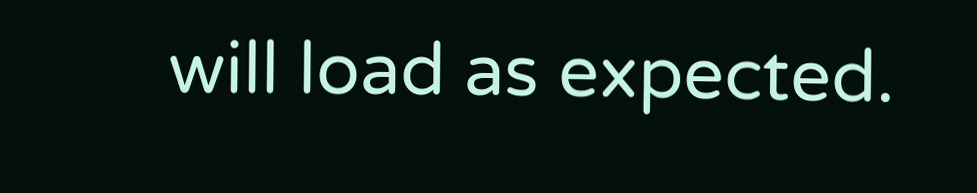will load as expected.